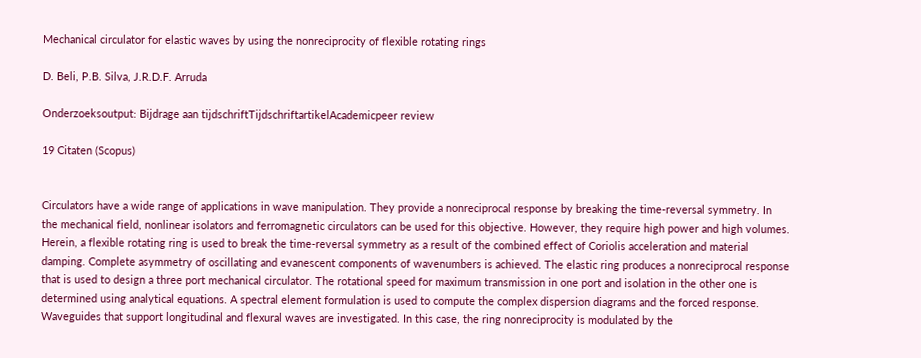Mechanical circulator for elastic waves by using the nonreciprocity of flexible rotating rings

D. Beli, P.B. Silva, J.R.D.F. Arruda

Onderzoeksoutput: Bijdrage aan tijdschriftTijdschriftartikelAcademicpeer review

19 Citaten (Scopus)


Circulators have a wide range of applications in wave manipulation. They provide a nonreciprocal response by breaking the time-reversal symmetry. In the mechanical field, nonlinear isolators and ferromagnetic circulators can be used for this objective. However, they require high power and high volumes. Herein, a flexible rotating ring is used to break the time-reversal symmetry as a result of the combined effect of Coriolis acceleration and material damping. Complete asymmetry of oscillating and evanescent components of wavenumbers is achieved. The elastic ring produces a nonreciprocal response that is used to design a three port mechanical circulator. The rotational speed for maximum transmission in one port and isolation in the other one is determined using analytical equations. A spectral element formulation is used to compute the complex dispersion diagrams and the forced response. Waveguides that support longitudinal and flexural waves are investigated. In this case, the ring nonreciprocity is modulated by the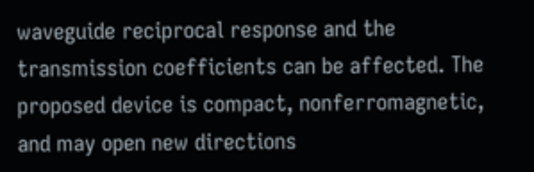waveguide reciprocal response and the transmission coefficients can be affected. The proposed device is compact, nonferromagnetic, and may open new directions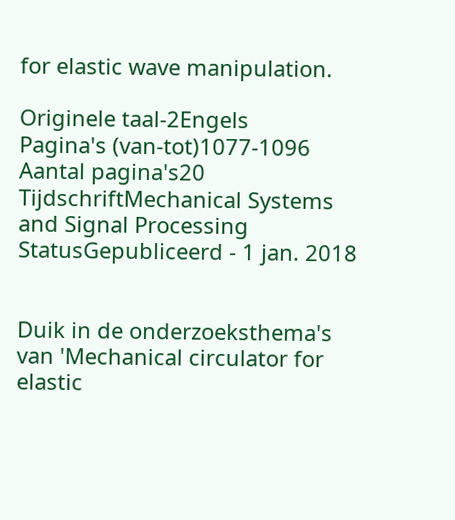for elastic wave manipulation.

Originele taal-2Engels
Pagina's (van-tot)1077-1096
Aantal pagina's20
TijdschriftMechanical Systems and Signal Processing
StatusGepubliceerd - 1 jan. 2018


Duik in de onderzoeksthema's van 'Mechanical circulator for elastic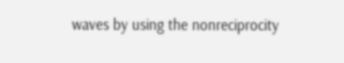waves by using the nonreciprocity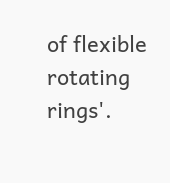of flexible rotating rings'.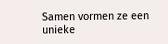Samen vormen ze een unieke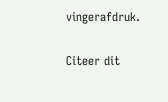vingerafdruk.

Citeer dit